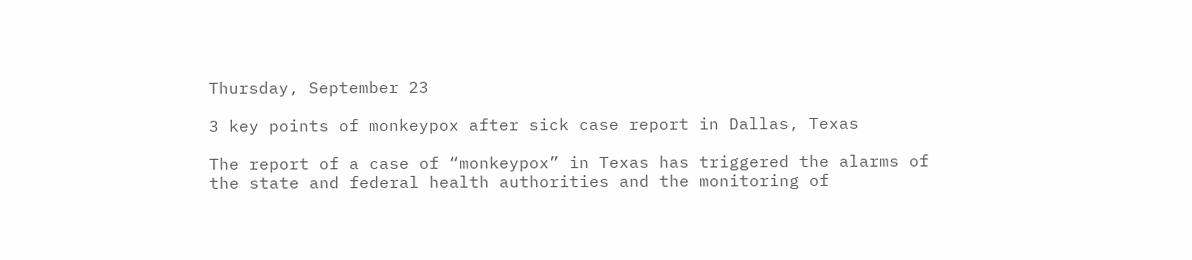Thursday, September 23

3 key points of monkeypox after sick case report in Dallas, Texas

The report of a case of “monkeypox” in Texas has triggered the alarms of the state and federal health authorities and the monitoring of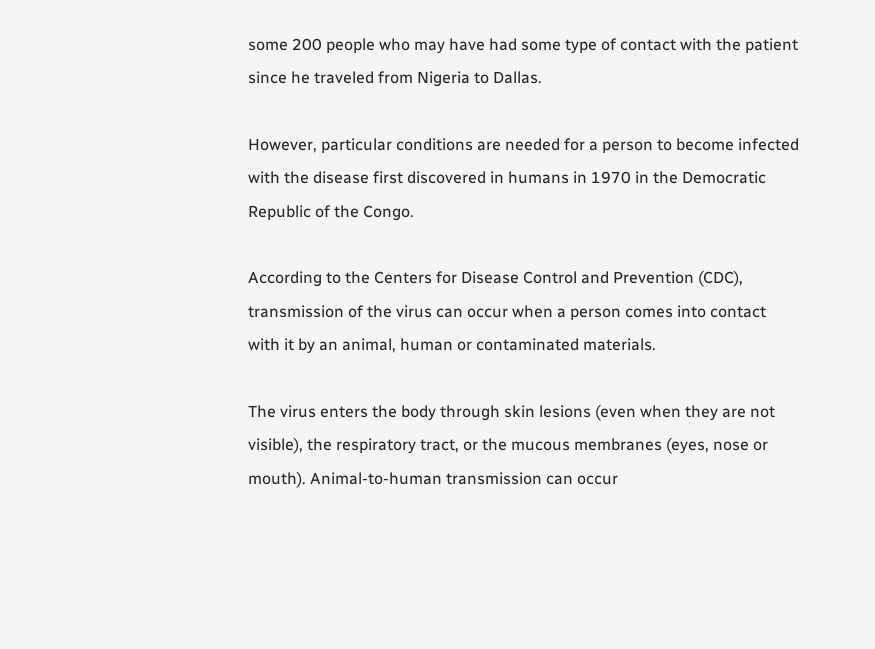some 200 people who may have had some type of contact with the patient since he traveled from Nigeria to Dallas.

However, particular conditions are needed for a person to become infected with the disease first discovered in humans in 1970 in the Democratic Republic of the Congo.

According to the Centers for Disease Control and Prevention (CDC), transmission of the virus can occur when a person comes into contact with it by an animal, human or contaminated materials.

The virus enters the body through skin lesions (even when they are not visible), the respiratory tract, or the mucous membranes (eyes, nose or mouth). Animal-to-human transmission can occur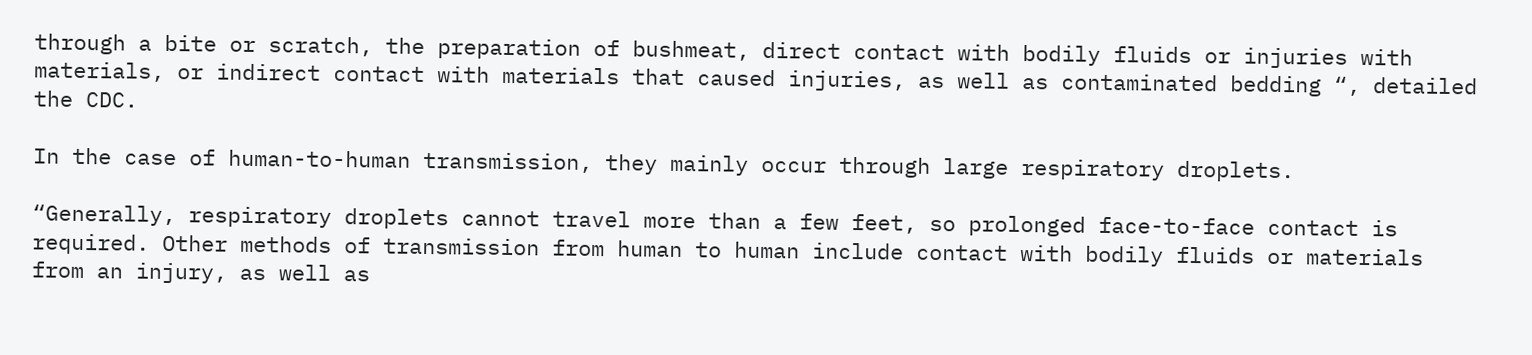through a bite or scratch, the preparation of bushmeat, direct contact with bodily fluids or injuries with materials, or indirect contact with materials that caused injuries, as well as contaminated bedding “, detailed the CDC.

In the case of human-to-human transmission, they mainly occur through large respiratory droplets.

“Generally, respiratory droplets cannot travel more than a few feet, so prolonged face-to-face contact is required. Other methods of transmission from human to human include contact with bodily fluids or materials from an injury, as well as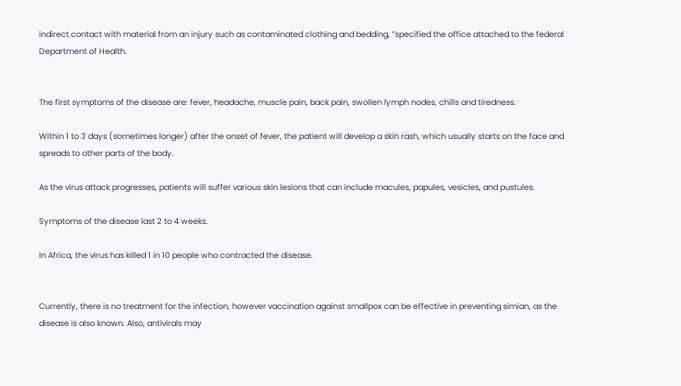indirect contact with material from an injury such as contaminated clothing and bedding, ”specified the office attached to the federal Department of Health.


The first symptoms of the disease are: fever, headache, muscle pain, back pain, swollen lymph nodes, chills and tiredness.

Within 1 to 3 days (sometimes longer) after the onset of fever, the patient will develop a skin rash, which usually starts on the face and spreads to other parts of the body.

As the virus attack progresses, patients will suffer various skin lesions that can include macules, papules, vesicles, and pustules.

Symptoms of the disease last 2 to 4 weeks.

In Africa, the virus has killed 1 in 10 people who contracted the disease.


Currently, there is no treatment for the infection, however vaccination against smallpox can be effective in preventing simian, as the disease is also known. Also, antivirals may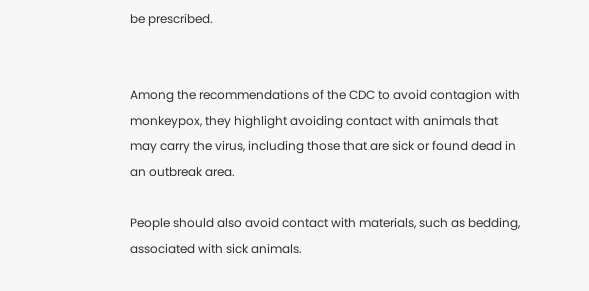be prescribed.


Among the recommendations of the CDC to avoid contagion with monkeypox, they highlight avoiding contact with animals that may carry the virus, including those that are sick or found dead in an outbreak area.

People should also avoid contact with materials, such as bedding, associated with sick animals.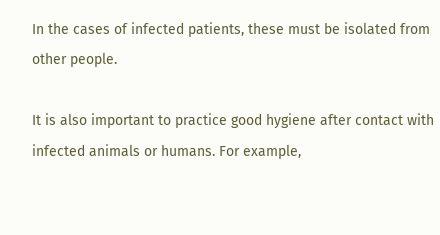In the cases of infected patients, these must be isolated from other people.

It is also important to practice good hygiene after contact with infected animals or humans. For example,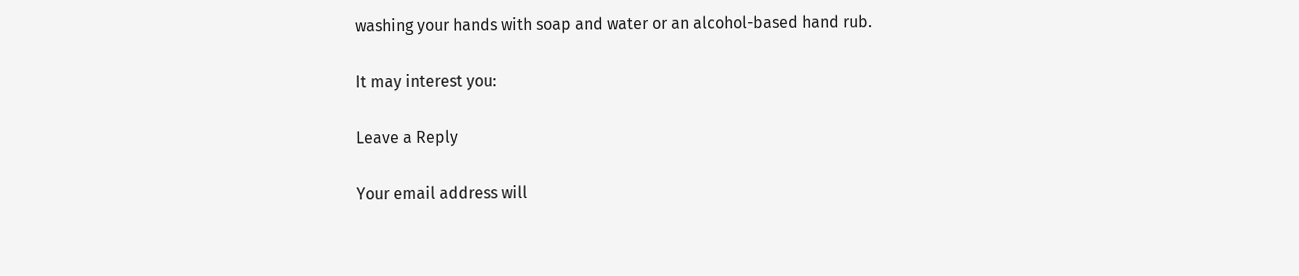washing your hands with soap and water or an alcohol-based hand rub.

It may interest you:

Leave a Reply

Your email address will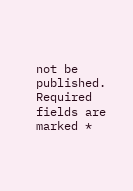not be published. Required fields are marked *